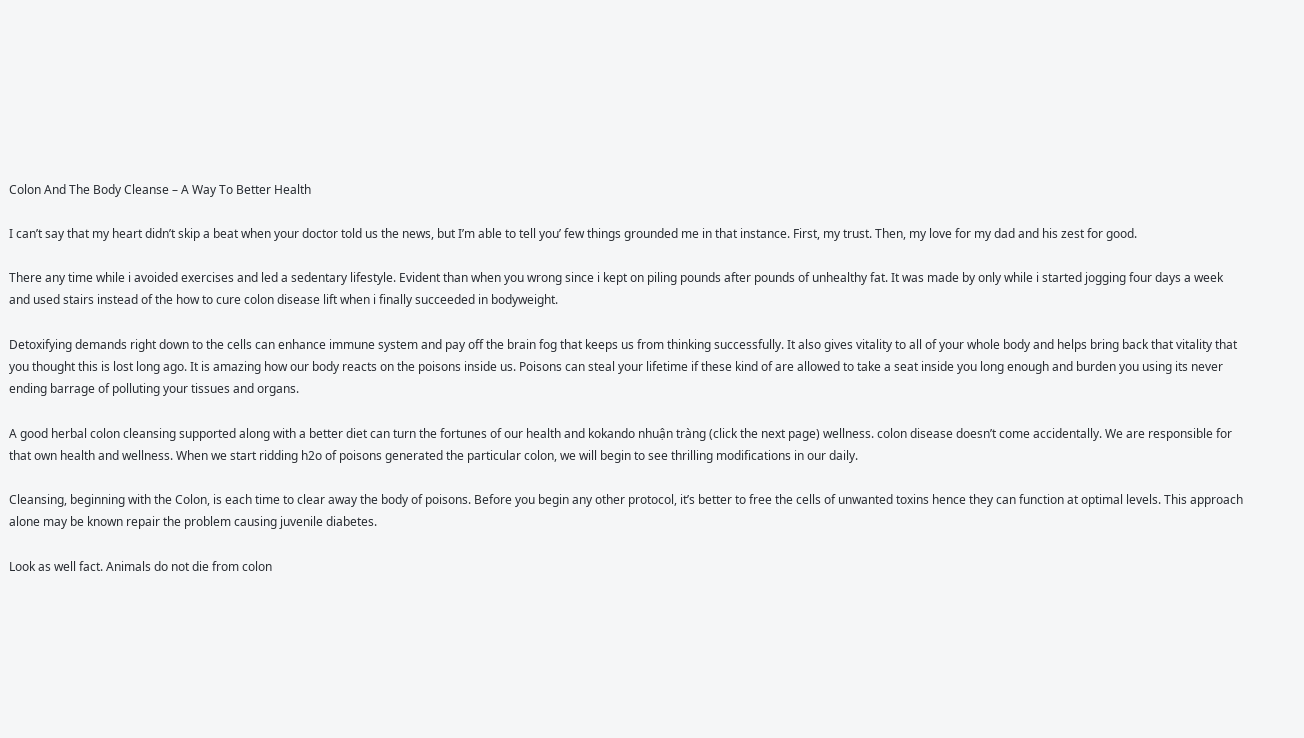Colon And The Body Cleanse – A Way To Better Health

I can’t say that my heart didn’t skip a beat when your doctor told us the news, but I’m able to tell you’ few things grounded me in that instance. First, my trust. Then, my love for my dad and his zest for good.

There any time while i avoided exercises and led a sedentary lifestyle. Evident than when you wrong since i kept on piling pounds after pounds of unhealthy fat. It was made by only while i started jogging four days a week and used stairs instead of the how to cure colon disease lift when i finally succeeded in bodyweight.

Detoxifying demands right down to the cells can enhance immune system and pay off the brain fog that keeps us from thinking successfully. It also gives vitality to all of your whole body and helps bring back that vitality that you thought this is lost long ago. It is amazing how our body reacts on the poisons inside us. Poisons can steal your lifetime if these kind of are allowed to take a seat inside you long enough and burden you using its never ending barrage of polluting your tissues and organs.

A good herbal colon cleansing supported along with a better diet can turn the fortunes of our health and kokando nhuận tràng (click the next page) wellness. colon disease doesn’t come accidentally. We are responsible for that own health and wellness. When we start ridding h2o of poisons generated the particular colon, we will begin to see thrilling modifications in our daily.

Cleansing, beginning with the Colon, is each time to clear away the body of poisons. Before you begin any other protocol, it’s better to free the cells of unwanted toxins hence they can function at optimal levels. This approach alone may be known repair the problem causing juvenile diabetes.

Look as well fact. Animals do not die from colon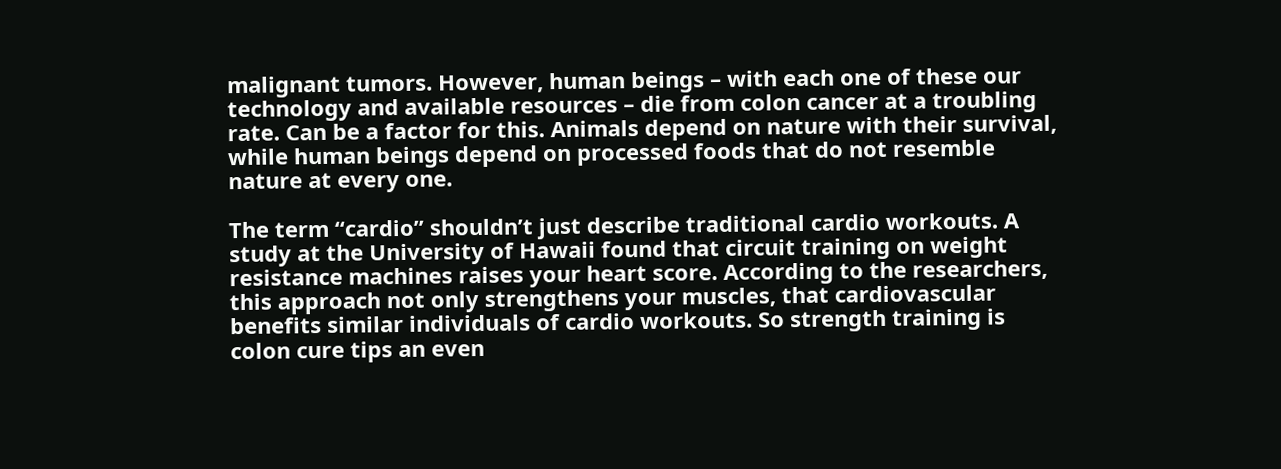malignant tumors. However, human beings – with each one of these our technology and available resources – die from colon cancer at a troubling rate. Can be a factor for this. Animals depend on nature with their survival, while human beings depend on processed foods that do not resemble nature at every one.

The term “cardio” shouldn’t just describe traditional cardio workouts. A study at the University of Hawaii found that circuit training on weight resistance machines raises your heart score. According to the researchers, this approach not only strengthens your muscles, that cardiovascular benefits similar individuals of cardio workouts. So strength training is colon cure tips an even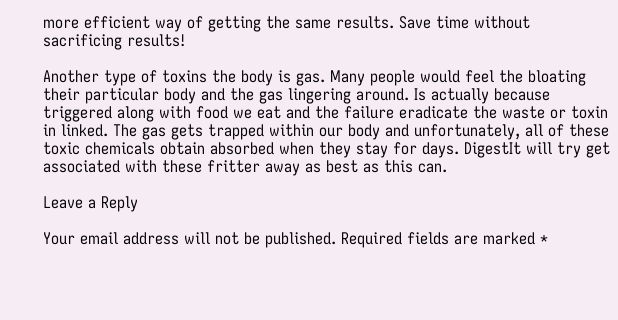more efficient way of getting the same results. Save time without sacrificing results!

Another type of toxins the body is gas. Many people would feel the bloating their particular body and the gas lingering around. Is actually because triggered along with food we eat and the failure eradicate the waste or toxin in linked. The gas gets trapped within our body and unfortunately, all of these toxic chemicals obtain absorbed when they stay for days. DigestIt will try get associated with these fritter away as best as this can.

Leave a Reply

Your email address will not be published. Required fields are marked *